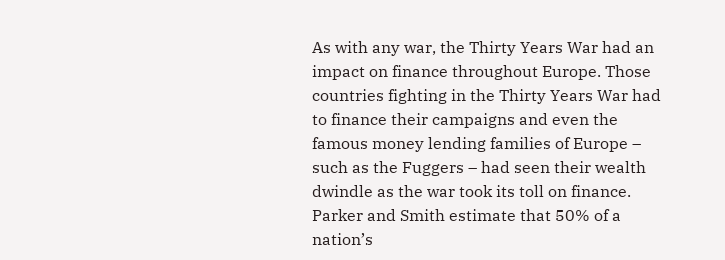As with any war, the Thirty Years War had an impact on finance throughout Europe. Those countries fighting in the Thirty Years War had to finance their campaigns and even the famous money lending families of Europe – such as the Fuggers – had seen their wealth dwindle as the war took its toll on finance. Parker and Smith estimate that 50% of a nation’s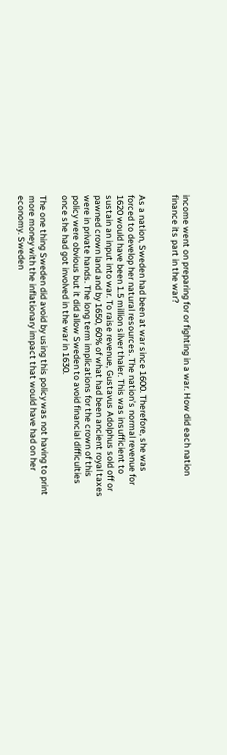income went on preparing for or fighting in a war. How did each nation finance its part in the war?


As a nation, Sweden had been at war since 1600. Therefore, she was forced to develop her natural resources. The nation’s normal revenue for 1620 would have been 1.5 million silver thaler. This was insufficient to sustain an input into war. To raise revenue, Gustavus Adolphus sold off or pawned crown land and by 1650, 60% of what had been ancient royal taxes were in private hands. The long term implications for the crown of this policy were obvious but it did allow Sweden to avoid financial difficulties once she had got involved in the war in 1630.

The one thing Sweden did avoid by using this policy was not having to print more money with the inflationary impact that would have had on her economy. Sweden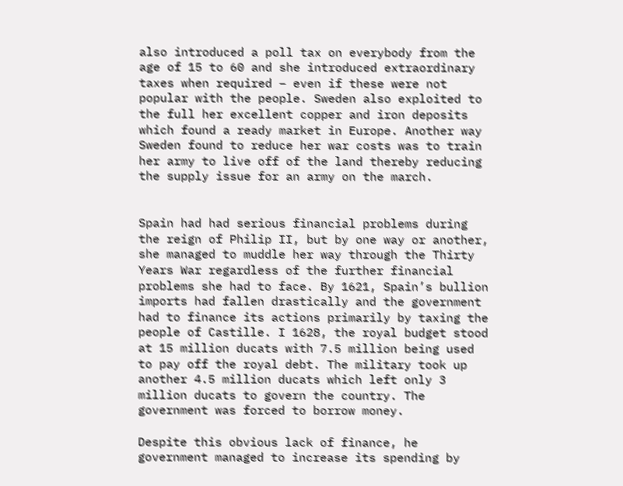also introduced a poll tax on everybody from the age of 15 to 60 and she introduced extraordinary taxes when required – even if these were not popular with the people. Sweden also exploited to the full her excellent copper and iron deposits which found a ready market in Europe. Another way Sweden found to reduce her war costs was to train her army to live off of the land thereby reducing the supply issue for an army on the march.


Spain had had serious financial problems during the reign of Philip II, but by one way or another, she managed to muddle her way through the Thirty Years War regardless of the further financial problems she had to face. By 1621, Spain’s bullion imports had fallen drastically and the government had to finance its actions primarily by taxing the people of Castille. I 1628, the royal budget stood at 15 million ducats with 7.5 million being used to pay off the royal debt. The military took up another 4.5 million ducats which left only 3 million ducats to govern the country. The government was forced to borrow money.

Despite this obvious lack of finance, he government managed to increase its spending by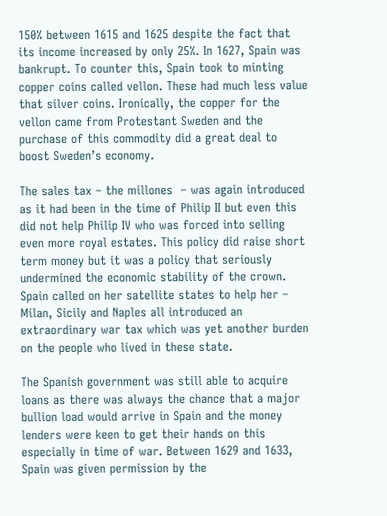150% between 1615 and 1625 despite the fact that its income increased by only 25%. In 1627, Spain was bankrupt. To counter this, Spain took to minting copper coins called vellon. These had much less value that silver coins. Ironically, the copper for the vellon came from Protestant Sweden and the purchase of this commodity did a great deal to boost Sweden’s economy.

The sales tax – the millones  – was again introduced as it had been in the time of Philip II but even this did not help Philip IV who was forced into selling even more royal estates. This policy did raise short term money but it was a policy that seriously undermined the economic stability of the crown. Spain called on her satellite states to help her – Milan, Sicily and Naples all introduced an extraordinary war tax which was yet another burden on the people who lived in these state.

The Spanish government was still able to acquire loans as there was always the chance that a major bullion load would arrive in Spain and the money lenders were keen to get their hands on this especially in time of war. Between 1629 and 1633, Spain was given permission by the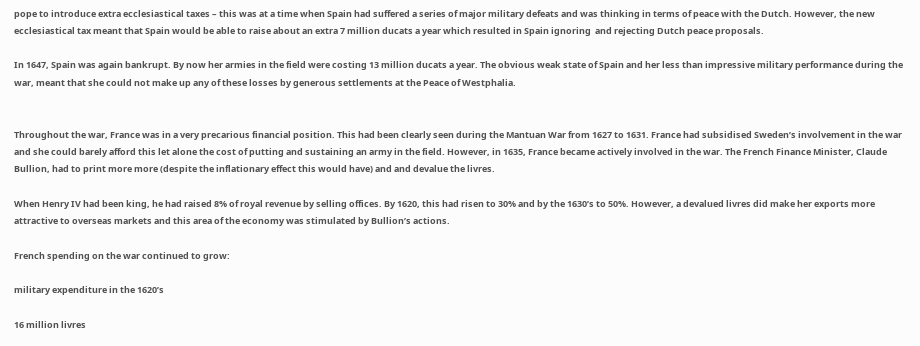pope to introduce extra ecclesiastical taxes – this was at a time when Spain had suffered a series of major military defeats and was thinking in terms of peace with the Dutch. However, the new ecclesiastical tax meant that Spain would be able to raise about an extra 7 million ducats a year which resulted in Spain ignoring  and rejecting Dutch peace proposals.

In 1647, Spain was again bankrupt. By now her armies in the field were costing 13 million ducats a year. The obvious weak state of Spain and her less than impressive military performance during the war, meant that she could not make up any of these losses by generous settlements at the Peace of Westphalia.


Throughout the war, France was in a very precarious financial position. This had been clearly seen during the Mantuan War from 1627 to 1631. France had subsidised Sweden’s involvement in the war and she could barely afford this let alone the cost of putting and sustaining an army in the field. However, in 1635, France became actively involved in the war. The French Finance Minister, Claude Bullion, had to print more more (despite the inflationary effect this would have) and and devalue the livres.

When Henry IV had been king, he had raised 8% of royal revenue by selling offices. By 1620, this had risen to 30% and by the 1630’s to 50%. However, a devalued livres did make her exports more attractive to overseas markets and this area of the economy was stimulated by Bullion’s actions.

French spending on the war continued to grow:

military expenditure in the 1620’s

16 million livres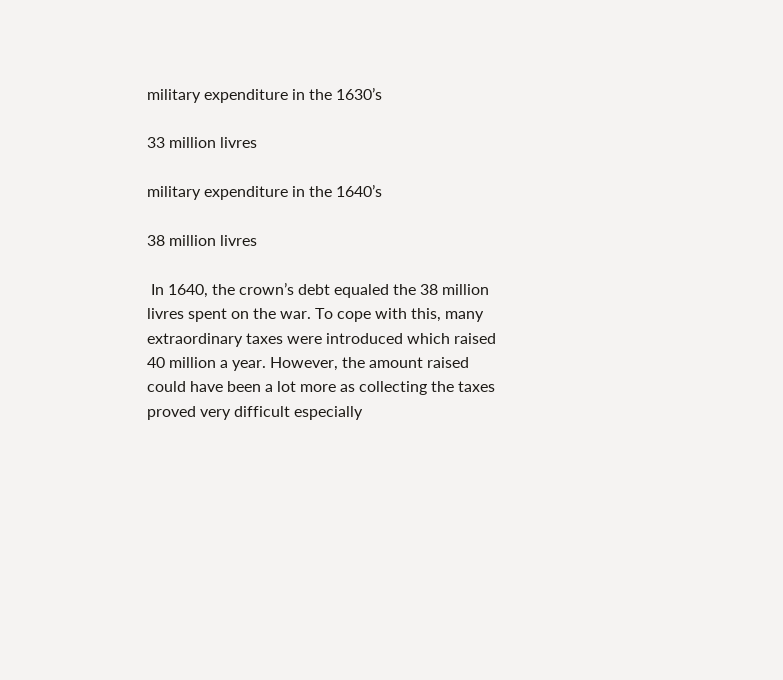military expenditure in the 1630’s

33 million livres

military expenditure in the 1640’s

38 million livres

 In 1640, the crown’s debt equaled the 38 million livres spent on the war. To cope with this, many extraordinary taxes were introduced which raised 40 million a year. However, the amount raised could have been a lot more as collecting the taxes proved very difficult especially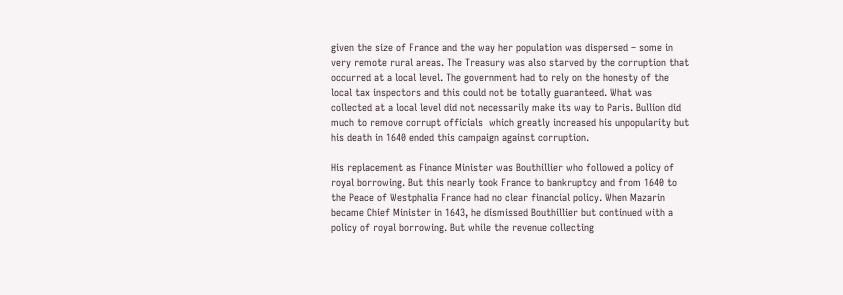given the size of France and the way her population was dispersed – some in very remote rural areas. The Treasury was also starved by the corruption that occurred at a local level. The government had to rely on the honesty of the local tax inspectors and this could not be totally guaranteed. What was collected at a local level did not necessarily make its way to Paris. Bullion did much to remove corrupt officials  which greatly increased his unpopularity but his death in 1640 ended this campaign against corruption.

His replacement as Finance Minister was Bouthillier who followed a policy of royal borrowing. But this nearly took France to bankruptcy and from 1640 to the Peace of Westphalia France had no clear financial policy. When Mazarin became Chief Minister in 1643, he dismissed Bouthillier but continued with a policy of royal borrowing. But while the revenue collecting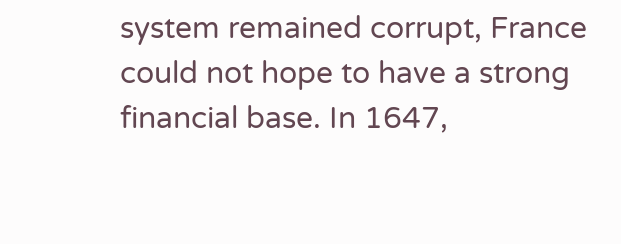system remained corrupt, France could not hope to have a strong financial base. In 1647,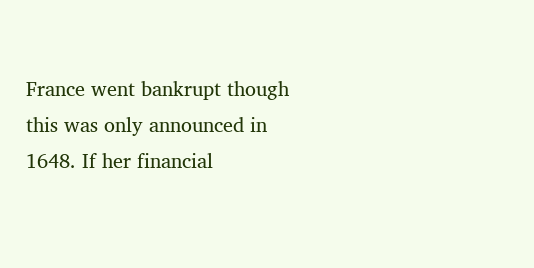France went bankrupt though this was only announced in 1648. If her financial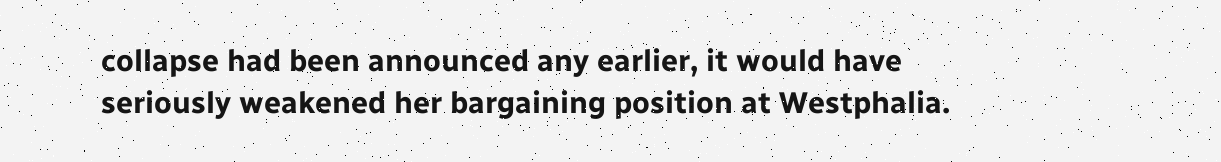collapse had been announced any earlier, it would have seriously weakened her bargaining position at Westphalia.